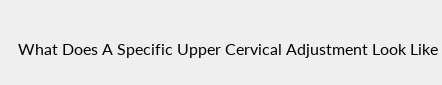What Does A Specific Upper Cervical Adjustment Look Like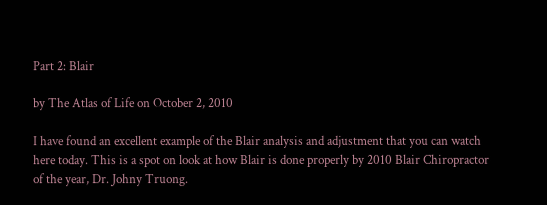Part 2: Blair

by The Atlas of Life on October 2, 2010

I have found an excellent example of the Blair analysis and adjustment that you can watch here today. This is a spot on look at how Blair is done properly by 2010 Blair Chiropractor of the year, Dr. Johny Truong.